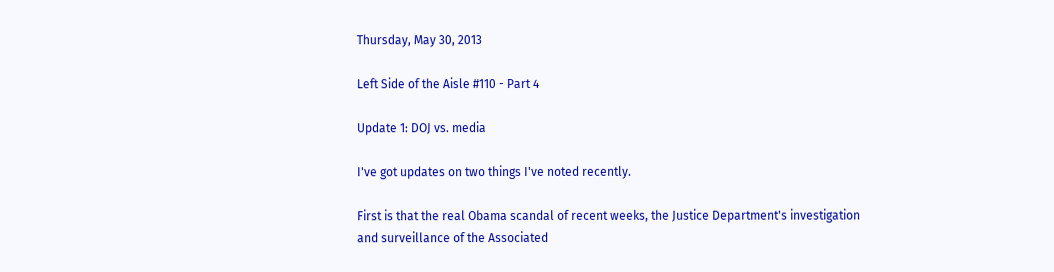Thursday, May 30, 2013

Left Side of the Aisle #110 - Part 4

Update 1: DOJ vs. media

I've got updates on two things I've noted recently.

First is that the real Obama scandal of recent weeks, the Justice Department's investigation and surveillance of the Associated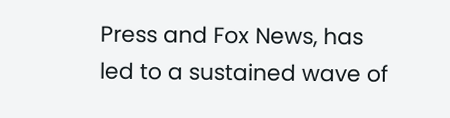Press and Fox News, has led to a sustained wave of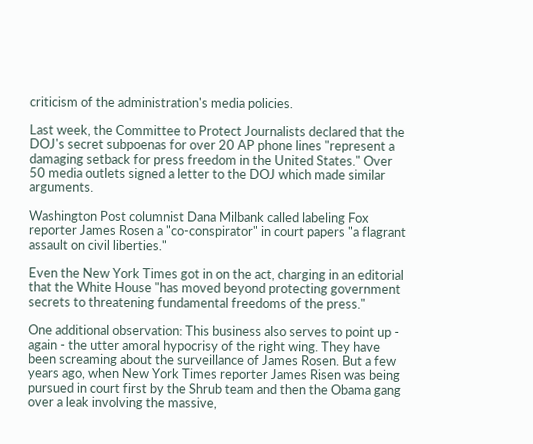criticism of the administration's media policies.

Last week, the Committee to Protect Journalists declared that the DOJ's secret subpoenas for over 20 AP phone lines "represent a damaging setback for press freedom in the United States." Over 50 media outlets signed a letter to the DOJ which made similar arguments.

Washington Post columnist Dana Milbank called labeling Fox reporter James Rosen a "co-conspirator" in court papers "a flagrant assault on civil liberties."

Even the New York Times got in on the act, charging in an editorial that the White House "has moved beyond protecting government secrets to threatening fundamental freedoms of the press."

One additional observation: This business also serves to point up - again - the utter amoral hypocrisy of the right wing. They have been screaming about the surveillance of James Rosen. But a few years ago, when New York Times reporter James Risen was being pursued in court first by the Shrub team and then the Obama gang over a leak involving the massive,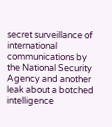secret surveillance of international communications by the National Security Agency and another leak about a botched intelligence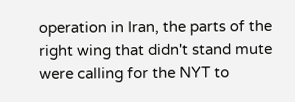operation in Iran, the parts of the right wing that didn't stand mute were calling for the NYT to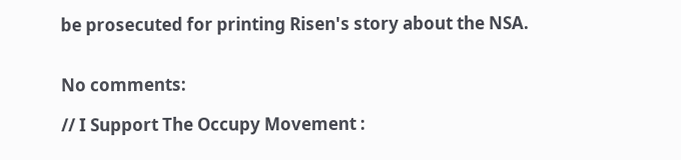be prosecuted for printing Risen's story about the NSA.


No comments:

// I Support The Occupy Movement :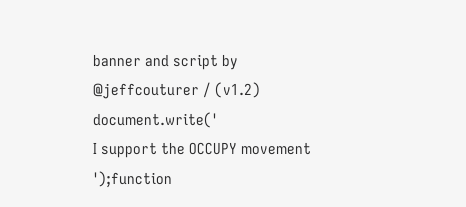banner and script by @jeffcouturer / (v1.2) document.write('
I support the OCCUPY movement
');function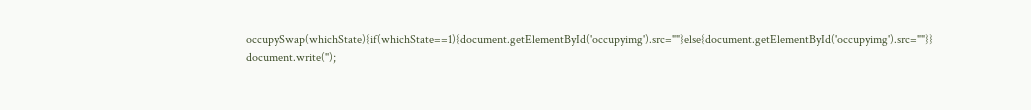occupySwap(whichState){if(whichState==1){document.getElementById('occupyimg').src=""}else{document.getElementById('occupyimg').src=""}} document.write('');